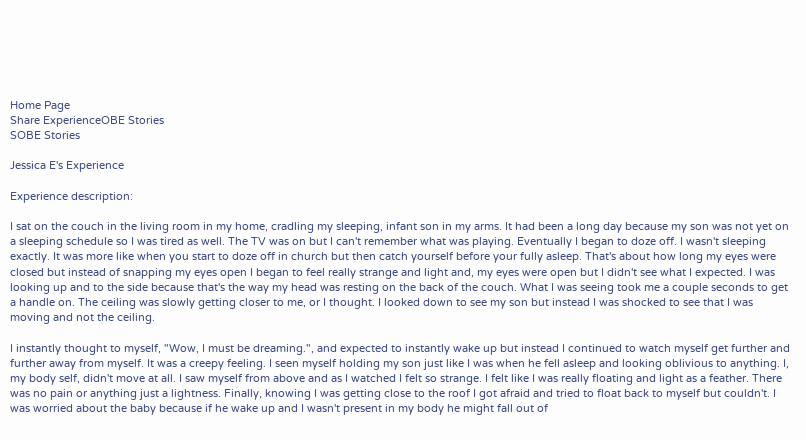Home Page
Share ExperienceOBE Stories
SOBE Stories

Jessica E's Experience

Experience description:

I sat on the couch in the living room in my home, cradling my sleeping, infant son in my arms. It had been a long day because my son was not yet on a sleeping schedule so I was tired as well. The TV was on but I can't remember what was playing. Eventually I began to doze off. I wasn't sleeping exactly. It was more like when you start to doze off in church but then catch yourself before your fully asleep. That's about how long my eyes were closed but instead of snapping my eyes open I began to feel really strange and light and, my eyes were open but I didn't see what I expected. I was looking up and to the side because that's the way my head was resting on the back of the couch. What I was seeing took me a couple seconds to get a handle on. The ceiling was slowly getting closer to me, or I thought. I looked down to see my son but instead I was shocked to see that I was moving and not the ceiling.

I instantly thought to myself, "Wow, I must be dreaming.", and expected to instantly wake up but instead I continued to watch myself get further and further away from myself. It was a creepy feeling. I seen myself holding my son just like I was when he fell asleep and looking oblivious to anything. I, my body self, didn't move at all. I saw myself from above and as I watched I felt so strange. I felt like I was really floating and light as a feather. There was no pain or anything just a lightness. Finally, knowing I was getting close to the roof I got afraid and tried to float back to myself but couldn't. I was worried about the baby because if he wake up and I wasn't present in my body he might fall out of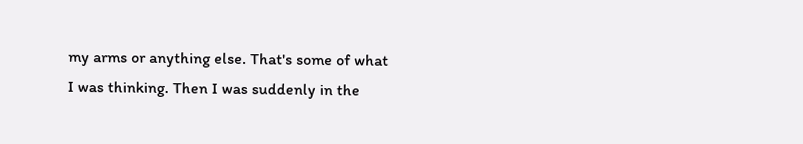my arms or anything else. That's some of what I was thinking. Then I was suddenly in the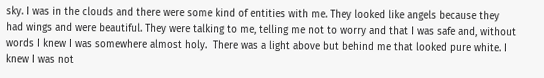sky. I was in the clouds and there were some kind of entities with me. They looked like angels because they had wings and were beautiful. They were talking to me, telling me not to worry and that I was safe and, without words I knew I was somewhere almost holy.  There was a light above but behind me that looked pure white. I knew I was not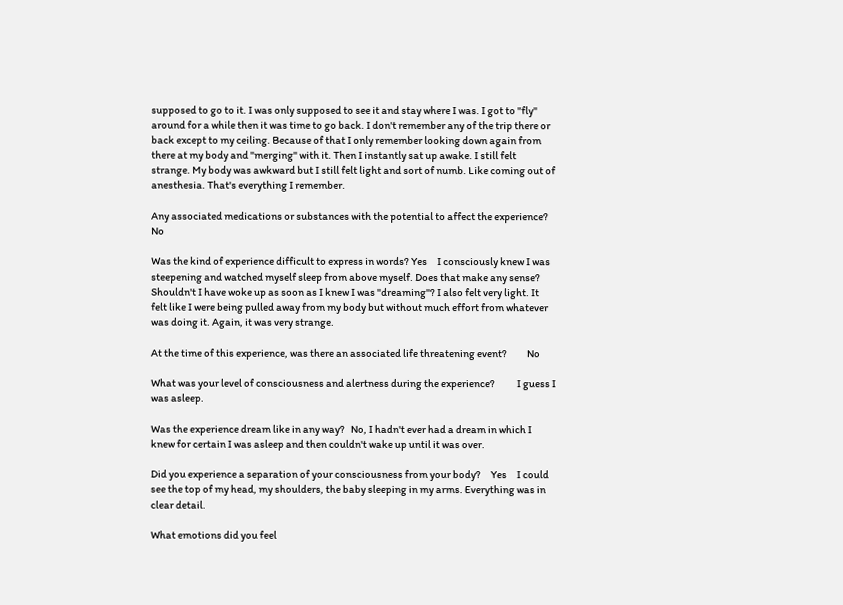supposed to go to it. I was only supposed to see it and stay where I was. I got to "fly" around for a while then it was time to go back. I don't remember any of the trip there or back except to my ceiling. Because of that I only remember looking down again from there at my body and "merging" with it. Then I instantly sat up awake. I still felt strange. My body was awkward but I still felt light and sort of numb. Like coming out of anesthesia. That's everything I remember.

Any associated medications or substances with the potential to affect the experience?     No

Was the kind of experience difficult to express in words? Yes     I consciously knew I was steepening and watched myself sleep from above myself. Does that make any sense? Shouldn't I have woke up as soon as I knew I was "dreaming"? I also felt very light. It felt like I were being pulled away from my body but without much effort from whatever was doing it. Again, it was very strange.

At the time of this experience, was there an associated life threatening event?          No

What was your level of consciousness and alertness during the experience?           I guess I was asleep.

Was the experience dream like in any way?   No, I hadn't ever had a dream in which I knew for certain I was asleep and then couldn't wake up until it was over.

Did you experience a separation of your consciousness from your body?     Yes     I could see the top of my head, my shoulders, the baby sleeping in my arms. Everything was in clear detail.

What emotions did you feel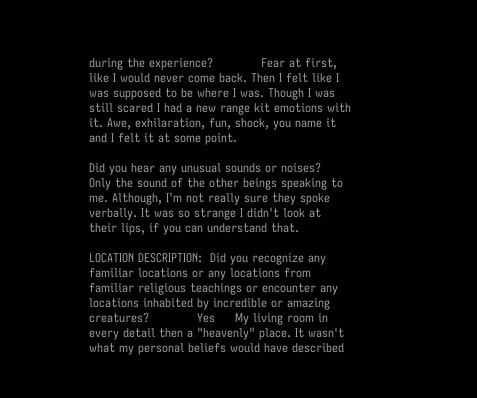during the experience?            Fear at first, like I would never come back. Then I felt like I was supposed to be where I was. Though I was still scared I had a new range kit emotions with it. Awe, exhilaration, fun, shock, you name it and I felt it at some point.

Did you hear any unusual sounds or noises?           Only the sound of the other beings speaking to me. Although, I'm not really sure they spoke verbally. It was so strange I didn't look at their lips, if you can understand that.

LOCATION DESCRIPTION:  Did you recognize any familiar locations or any locations from familiar religious teachings or encounter any locations inhabited by incredible or amazing creatures?            Yes     My living room in every detail then a "heavenly" place. It wasn't what my personal beliefs would have described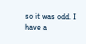so it was odd. I have a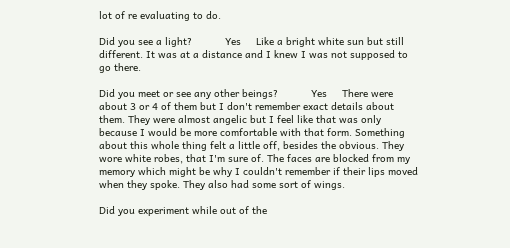lot of re evaluating to do.

Did you see a light?           Yes     Like a bright white sun but still different. It was at a distance and I knew I was not supposed to go there.

Did you meet or see any other beings?           Yes     There were about 3 or 4 of them but I don't remember exact details about them. They were almost angelic but I feel like that was only because I would be more comfortable with that form. Something about this whole thing felt a little off, besides the obvious. They wore white robes, that I'm sure of. The faces are blocked from my memory which might be why I couldn't remember if their lips moved when they spoke. They also had some sort of wings.

Did you experiment while out of the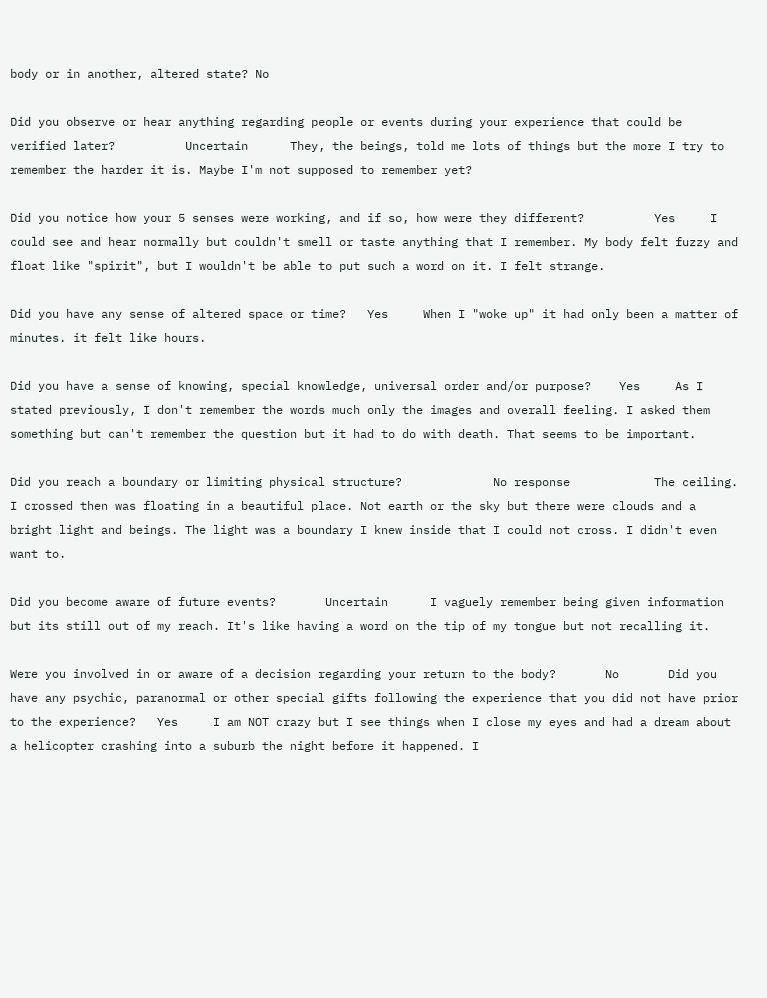body or in another, altered state? No

Did you observe or hear anything regarding people or events during your experience that could be verified later?          Uncertain      They, the beings, told me lots of things but the more I try to remember the harder it is. Maybe I'm not supposed to remember yet?

Did you notice how your 5 senses were working, and if so, how were they different?          Yes     I could see and hear normally but couldn't smell or taste anything that I remember. My body felt fuzzy and float like "spirit", but I wouldn't be able to put such a word on it. I felt strange.

Did you have any sense of altered space or time?   Yes     When I "woke up" it had only been a matter of minutes. it felt like hours.

Did you have a sense of knowing, special knowledge, universal order and/or purpose?    Yes     As I stated previously, I don't remember the words much only the images and overall feeling. I asked them something but can't remember the question but it had to do with death. That seems to be important.

Did you reach a boundary or limiting physical structure?             No response            The ceiling. I crossed then was floating in a beautiful place. Not earth or the sky but there were clouds and a bright light and beings. The light was a boundary I knew inside that I could not cross. I didn't even want to.

Did you become aware of future events?       Uncertain      I vaguely remember being given information but its still out of my reach. It's like having a word on the tip of my tongue but not recalling it.

Were you involved in or aware of a decision regarding your return to the body?       No       Did you have any psychic, paranormal or other special gifts following the experience that you did not have prior to the experience?   Yes     I am NOT crazy but I see things when I close my eyes and had a dream about a helicopter crashing into a suburb the night before it happened. I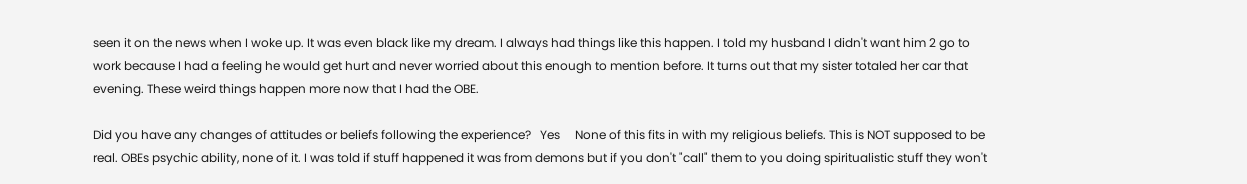seen it on the news when I woke up. It was even black like my dream. I always had things like this happen. I told my husband I didn't want him 2 go to work because I had a feeling he would get hurt and never worried about this enough to mention before. It turns out that my sister totaled her car that evening. These weird things happen more now that I had the OBE.

Did you have any changes of attitudes or beliefs following the experience?   Yes     None of this fits in with my religious beliefs. This is NOT supposed to be real. OBEs psychic ability, none of it. I was told if stuff happened it was from demons but if you don't "call" them to you doing spiritualistic stuff they won't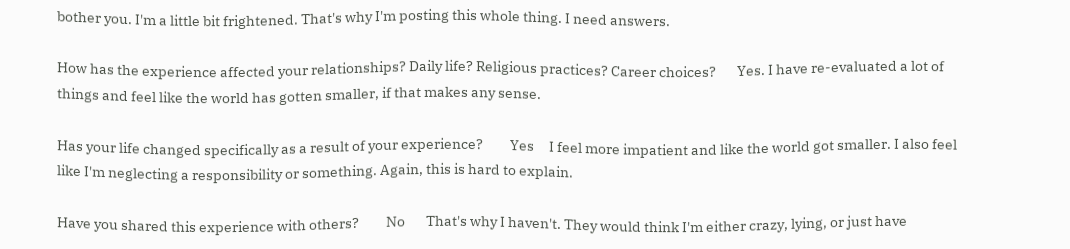bother you. I'm a little bit frightened. That's why I'm posting this whole thing. I need answers.

How has the experience affected your relationships? Daily life? Religious practices? Career choices?       Yes. I have re-evaluated a lot of things and feel like the world has gotten smaller, if that makes any sense.

Has your life changed specifically as a result of your experience?         Yes     I feel more impatient and like the world got smaller. I also feel like I'm neglecting a responsibility or something. Again, this is hard to explain.

Have you shared this experience with others?         No       That's why I haven't. They would think I'm either crazy, lying, or just have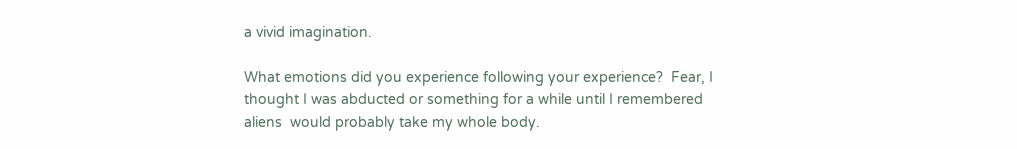a vivid imagination.

What emotions did you experience following your experience?  Fear, I thought I was abducted or something for a while until I remembered aliens  would probably take my whole body.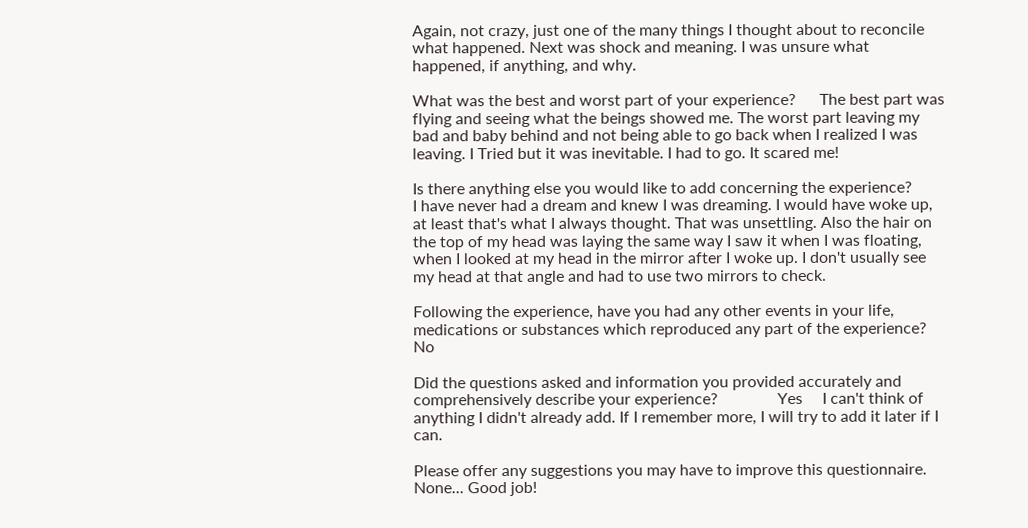Again, not crazy, just one of the many things I thought about to reconcile what happened. Next was shock and meaning. I was unsure what happened, if anything, and why.

What was the best and worst part of your experience?      The best part was flying and seeing what the beings showed me. The worst part leaving my bad and baby behind and not being able to go back when I realized I was leaving. I Tried but it was inevitable. I had to go. It scared me!

Is there anything else you would like to add concerning the experience?        I have never had a dream and knew I was dreaming. I would have woke up, at least that's what I always thought. That was unsettling. Also the hair on the top of my head was laying the same way I saw it when I was floating, when I looked at my head in the mirror after I woke up. I don't usually see my head at that angle and had to use two mirrors to check.

Following the experience, have you had any other events in your life, medications or substances which reproduced any part of the experience?         No

Did the questions asked and information you provided accurately and comprehensively describe your experience?               Yes     I can't think of anything I didn't already add. If I remember more, I will try to add it later if I can.

Please offer any suggestions you may have to improve this questionnaire.    None... Good job!